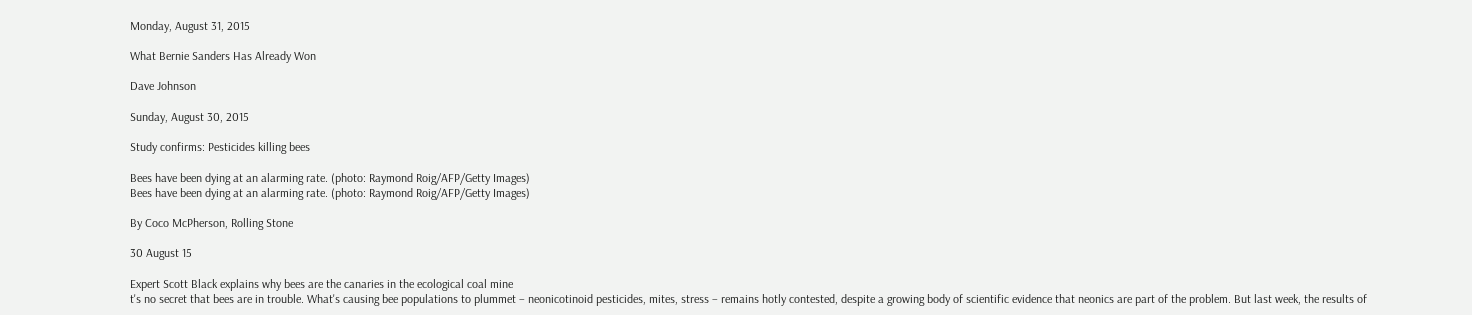Monday, August 31, 2015

What Bernie Sanders Has Already Won

Dave Johnson

Sunday, August 30, 2015

Study confirms: Pesticides killing bees

Bees have been dying at an alarming rate. (photo: Raymond Roig/AFP/Getty Images)
Bees have been dying at an alarming rate. (photo: Raymond Roig/AFP/Getty Images)

By Coco McPherson, Rolling Stone

30 August 15

Expert Scott Black explains why bees are the canaries in the ecological coal mine
t's no secret that bees are in trouble. What's causing bee populations to plummet – neonicotinoid pesticides, mites, stress – remains hotly contested, despite a growing body of scientific evidence that neonics are part of the problem. But last week, the results of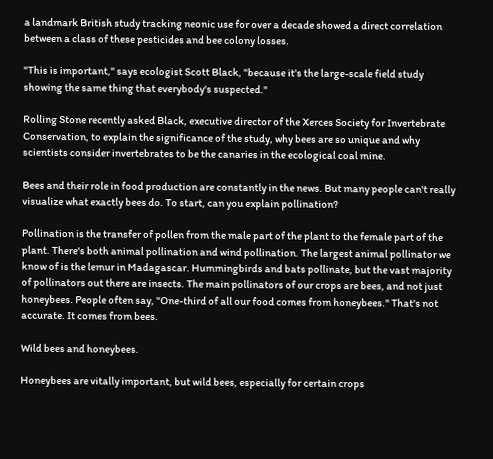a landmark British study tracking neonic use for over a decade showed a direct correlation between a class of these pesticides and bee colony losses.

"This is important," says ecologist Scott Black, "because it's the large-scale field study showing the same thing that everybody's suspected."

Rolling Stone recently asked Black, executive director of the Xerces Society for Invertebrate Conservation, to explain the significance of the study, why bees are so unique and why scientists consider invertebrates to be the canaries in the ecological coal mine.

Bees and their role in food production are constantly in the news. But many people can't really visualize what exactly bees do. To start, can you explain pollination?

Pollination is the transfer of pollen from the male part of the plant to the female part of the plant. There's both animal pollination and wind pollination. The largest animal pollinator we know of is the lemur in Madagascar. Hummingbirds and bats pollinate, but the vast majority of pollinators out there are insects. The main pollinators of our crops are bees, and not just honeybees. People often say, "One-third of all our food comes from honeybees." That's not accurate. It comes from bees.

Wild bees and honeybees.

Honeybees are vitally important, but wild bees, especially for certain crops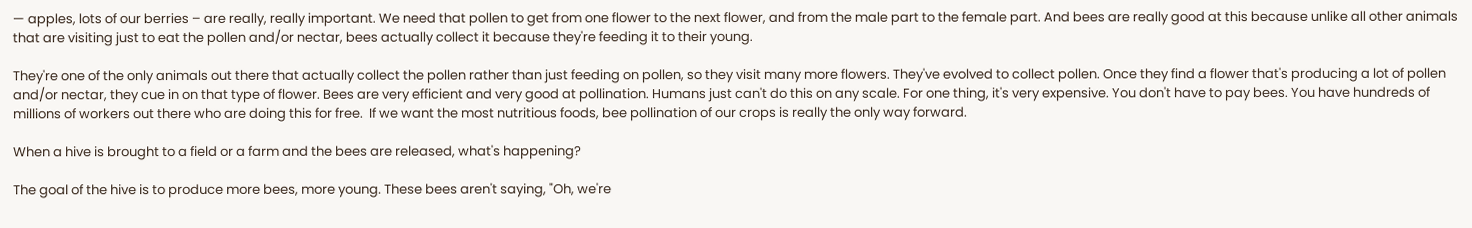— apples, lots of our berries – are really, really important. We need that pollen to get from one flower to the next flower, and from the male part to the female part. And bees are really good at this because unlike all other animals that are visiting just to eat the pollen and/or nectar, bees actually collect it because they're feeding it to their young.

They're one of the only animals out there that actually collect the pollen rather than just feeding on pollen, so they visit many more flowers. They've evolved to collect pollen. Once they find a flower that's producing a lot of pollen and/or nectar, they cue in on that type of flower. Bees are very efficient and very good at pollination. Humans just can't do this on any scale. For one thing, it's very expensive. You don't have to pay bees. You have hundreds of millions of workers out there who are doing this for free.  If we want the most nutritious foods, bee pollination of our crops is really the only way forward.

When a hive is brought to a field or a farm and the bees are released, what's happening?

The goal of the hive is to produce more bees, more young. These bees aren't saying, "Oh, we're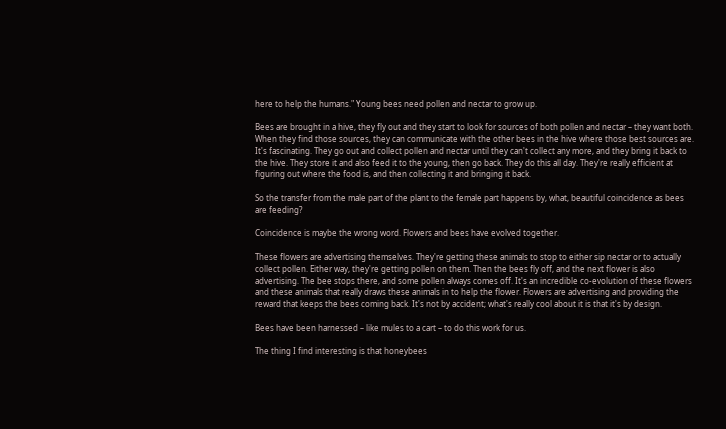here to help the humans." Young bees need pollen and nectar to grow up.

Bees are brought in a hive, they fly out and they start to look for sources of both pollen and nectar – they want both. When they find those sources, they can communicate with the other bees in the hive where those best sources are. It's fascinating. They go out and collect pollen and nectar until they can't collect any more, and they bring it back to the hive. They store it and also feed it to the young, then go back. They do this all day. They're really efficient at figuring out where the food is, and then collecting it and bringing it back.

So the transfer from the male part of the plant to the female part happens by, what, beautiful coincidence as bees are feeding?

Coincidence is maybe the wrong word. Flowers and bees have evolved together.

These flowers are advertising themselves. They're getting these animals to stop to either sip nectar or to actually collect pollen. Either way, they're getting pollen on them. Then the bees fly off, and the next flower is also advertising. The bee stops there, and some pollen always comes off. It's an incredible co-evolution of these flowers and these animals that really draws these animals in to help the flower. Flowers are advertising and providing the reward that keeps the bees coming back. It's not by accident; what's really cool about it is that it's by design.

Bees have been harnessed – like mules to a cart – to do this work for us.

The thing I find interesting is that honeybees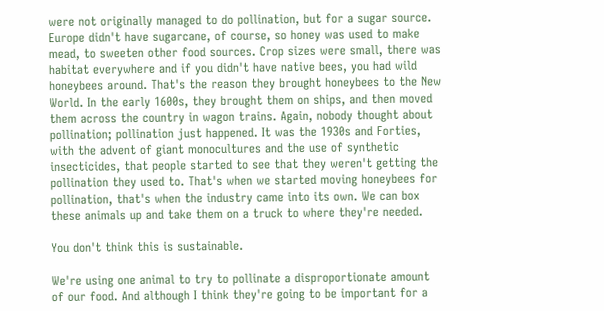were not originally managed to do pollination, but for a sugar source. Europe didn't have sugarcane, of course, so honey was used to make mead, to sweeten other food sources. Crop sizes were small, there was habitat everywhere and if you didn't have native bees, you had wild honeybees around. That's the reason they brought honeybees to the New World. In the early 1600s, they brought them on ships, and then moved them across the country in wagon trains. Again, nobody thought about pollination; pollination just happened. It was the 1930s and Forties, with the advent of giant monocultures and the use of synthetic insecticides, that people started to see that they weren't getting the pollination they used to. That's when we started moving honeybees for pollination, that's when the industry came into its own. We can box these animals up and take them on a truck to where they're needed.

You don't think this is sustainable.

We're using one animal to try to pollinate a disproportionate amount of our food. And although I think they're going to be important for a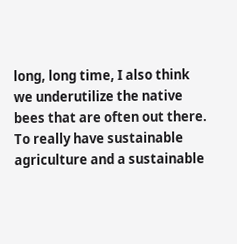long, long time, I also think we underutilize the native bees that are often out there. To really have sustainable agriculture and a sustainable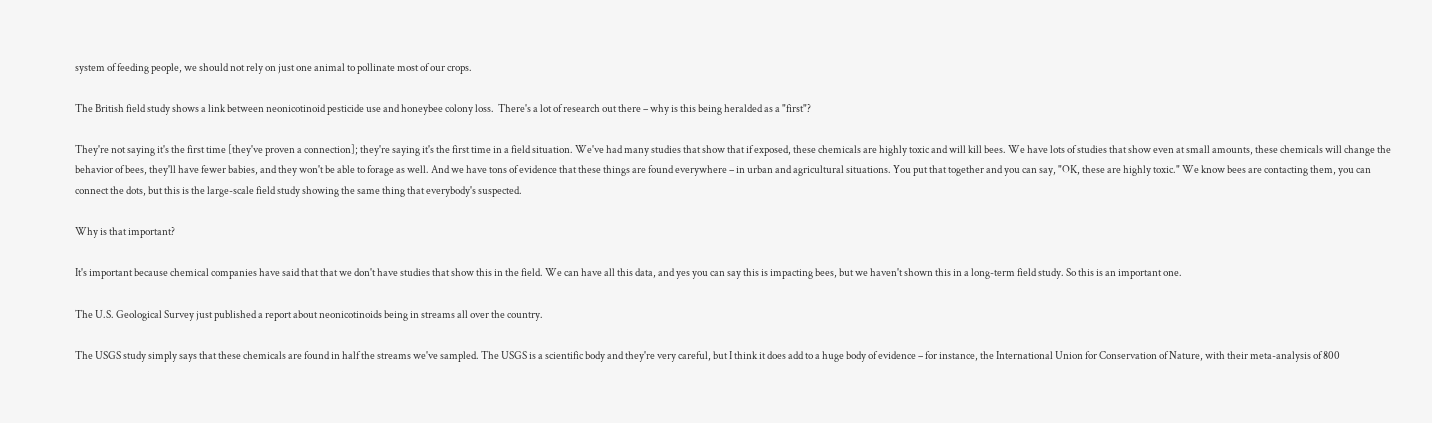system of feeding people, we should not rely on just one animal to pollinate most of our crops.

The British field study shows a link between neonicotinoid pesticide use and honeybee colony loss.  There's a lot of research out there – why is this being heralded as a "first"?

They're not saying it's the first time [they've proven a connection]; they're saying it's the first time in a field situation. We've had many studies that show that if exposed, these chemicals are highly toxic and will kill bees. We have lots of studies that show even at small amounts, these chemicals will change the behavior of bees, they'll have fewer babies, and they won't be able to forage as well. And we have tons of evidence that these things are found everywhere – in urban and agricultural situations. You put that together and you can say, "OK, these are highly toxic." We know bees are contacting them, you can connect the dots, but this is the large-scale field study showing the same thing that everybody's suspected.

Why is that important?

It's important because chemical companies have said that that we don't have studies that show this in the field. We can have all this data, and yes you can say this is impacting bees, but we haven't shown this in a long-term field study. So this is an important one.

The U.S. Geological Survey just published a report about neonicotinoids being in streams all over the country.

The USGS study simply says that these chemicals are found in half the streams we've sampled. The USGS is a scientific body and they're very careful, but I think it does add to a huge body of evidence – for instance, the International Union for Conservation of Nature, with their meta-analysis of 800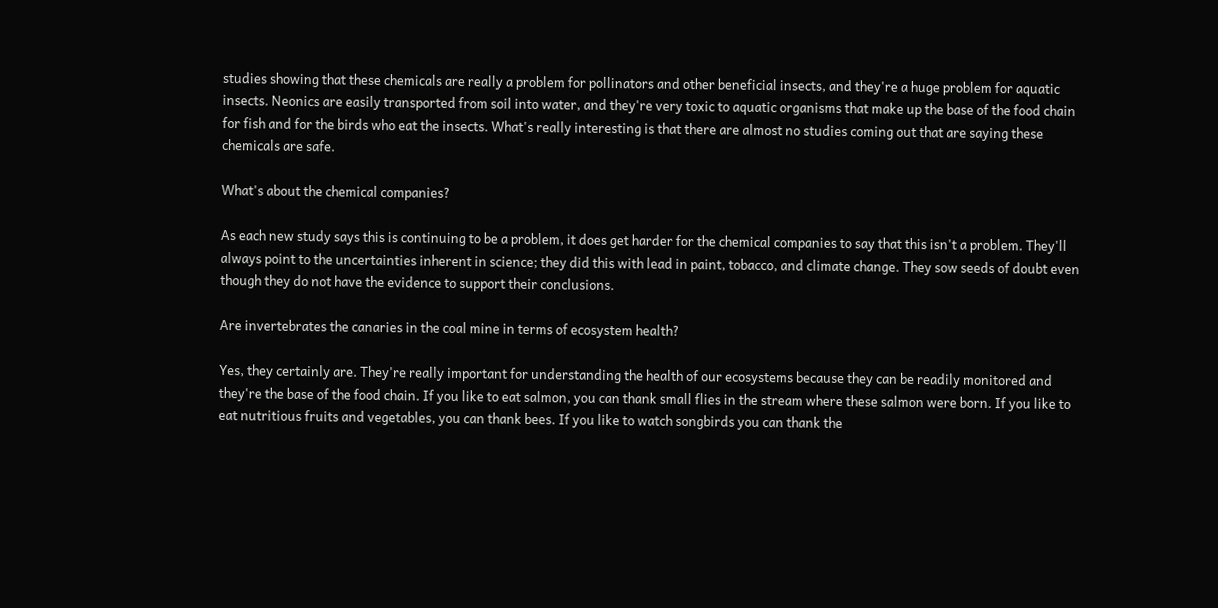studies showing that these chemicals are really a problem for pollinators and other beneficial insects, and they're a huge problem for aquatic insects. Neonics are easily transported from soil into water, and they're very toxic to aquatic organisms that make up the base of the food chain for fish and for the birds who eat the insects. What's really interesting is that there are almost no studies coming out that are saying these chemicals are safe.

What's about the chemical companies?

As each new study says this is continuing to be a problem, it does get harder for the chemical companies to say that this isn't a problem. They'll always point to the uncertainties inherent in science; they did this with lead in paint, tobacco, and climate change. They sow seeds of doubt even though they do not have the evidence to support their conclusions.

Are invertebrates the canaries in the coal mine in terms of ecosystem health?

Yes, they certainly are. They're really important for understanding the health of our ecosystems because they can be readily monitored and they're the base of the food chain. If you like to eat salmon, you can thank small flies in the stream where these salmon were born. If you like to eat nutritious fruits and vegetables, you can thank bees. If you like to watch songbirds you can thank the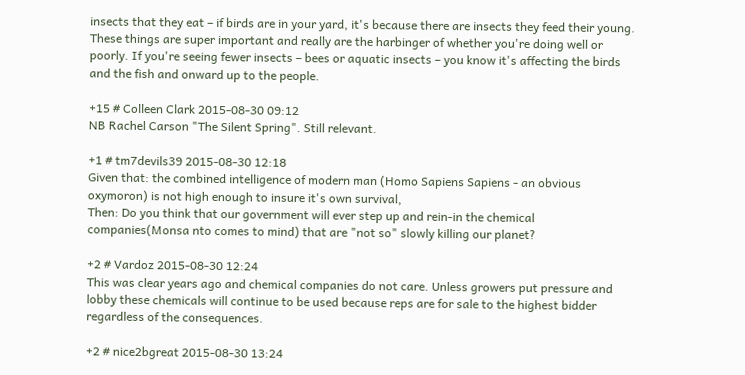insects that they eat – if birds are in your yard, it's because there are insects they feed their young. These things are super important and really are the harbinger of whether you're doing well or poorly. If you're seeing fewer insects – bees or aquatic insects – you know it's affecting the birds and the fish and onward up to the people.

+15 # Colleen Clark 2015-08-30 09:12
NB Rachel Carson "The Silent Spring". Still relevant.

+1 # tm7devils39 2015-08-30 12:18
Given that: the combined intelligence of modern man (Homo Sapiens Sapiens - an obvious oxymoron) is not high enough to insure it's own survival,
Then: Do you think that our government will ever step up and rein-in the chemical companies(Monsa nto comes to mind) that are "not so" slowly killing our planet?

+2 # Vardoz 2015-08-30 12:24
This was clear years ago and chemical companies do not care. Unless growers put pressure and lobby these chemicals will continue to be used because reps are for sale to the highest bidder regardless of the consequences.

+2 # nice2bgreat 2015-08-30 13:24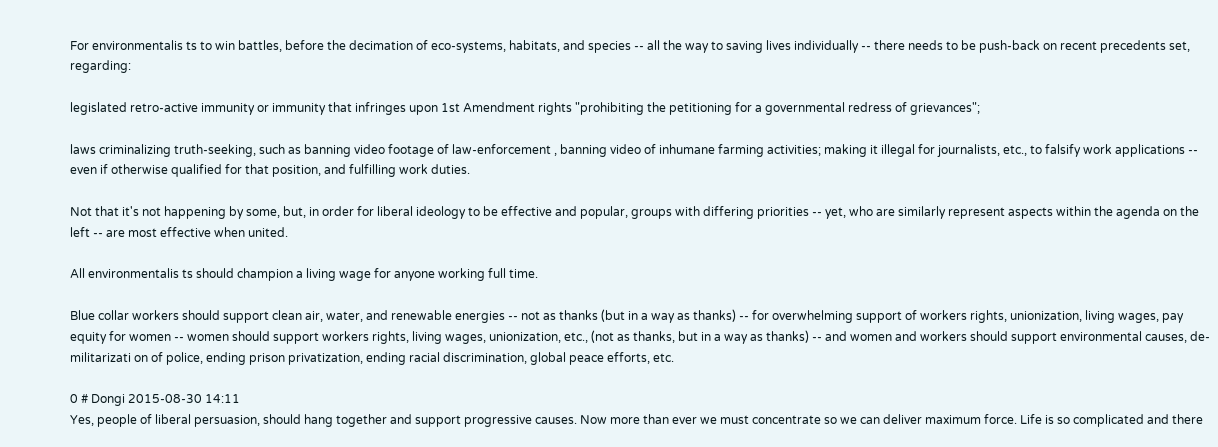For environmentalis ts to win battles, before the decimation of eco-systems, habitats, and species -- all the way to saving lives individually -- there needs to be push-back on recent precedents set, regarding:

legislated retro-active immunity or immunity that infringes upon 1st Amendment rights "prohibiting the petitioning for a governmental redress of grievances";

laws criminalizing truth-seeking, such as banning video footage of law-enforcement , banning video of inhumane farming activities; making it illegal for journalists, etc., to falsify work applications -- even if otherwise qualified for that position, and fulfilling work duties.

Not that it's not happening by some, but, in order for liberal ideology to be effective and popular, groups with differing priorities -- yet, who are similarly represent aspects within the agenda on the left -- are most effective when united.

All environmentalis ts should champion a living wage for anyone working full time.

Blue collar workers should support clean air, water, and renewable energies -- not as thanks (but in a way as thanks) -- for overwhelming support of workers rights, unionization, living wages, pay equity for women -- women should support workers rights, living wages, unionization, etc., (not as thanks, but in a way as thanks) -- and women and workers should support environmental causes, de-militarizati on of police, ending prison privatization, ending racial discrimination, global peace efforts, etc.

0 # Dongi 2015-08-30 14:11
Yes, people of liberal persuasion, should hang together and support progressive causes. Now more than ever we must concentrate so we can deliver maximum force. Life is so complicated and there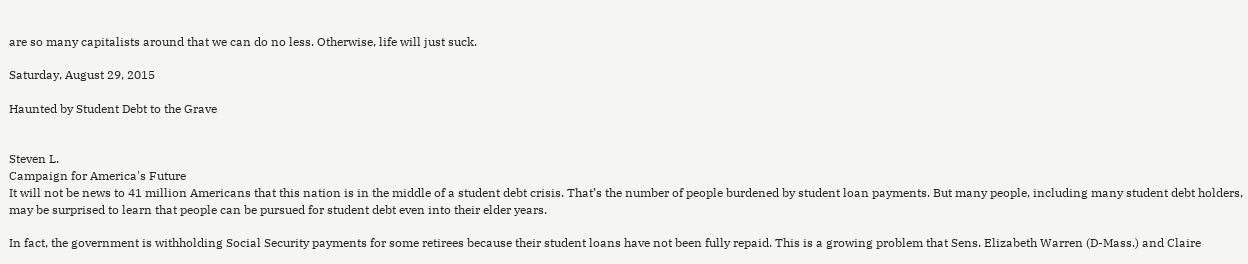are so many capitalists around that we can do no less. Otherwise, life will just suck.

Saturday, August 29, 2015

Haunted by Student Debt to the Grave


Steven L.
Campaign for America's Future
It will not be news to 41 million Americans that this nation is in the middle of a student debt crisis. That’s the number of people burdened by student loan payments. But many people, including many student debt holders, may be surprised to learn that people can be pursued for student debt even into their elder years.

In fact, the government is withholding Social Security payments for some retirees because their student loans have not been fully repaid. This is a growing problem that Sens. Elizabeth Warren (D-Mass.) and Claire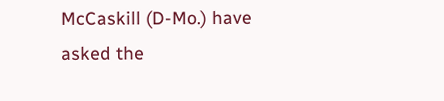McCaskill (D-Mo.) have asked the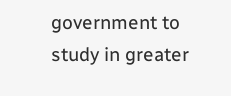government to study in greater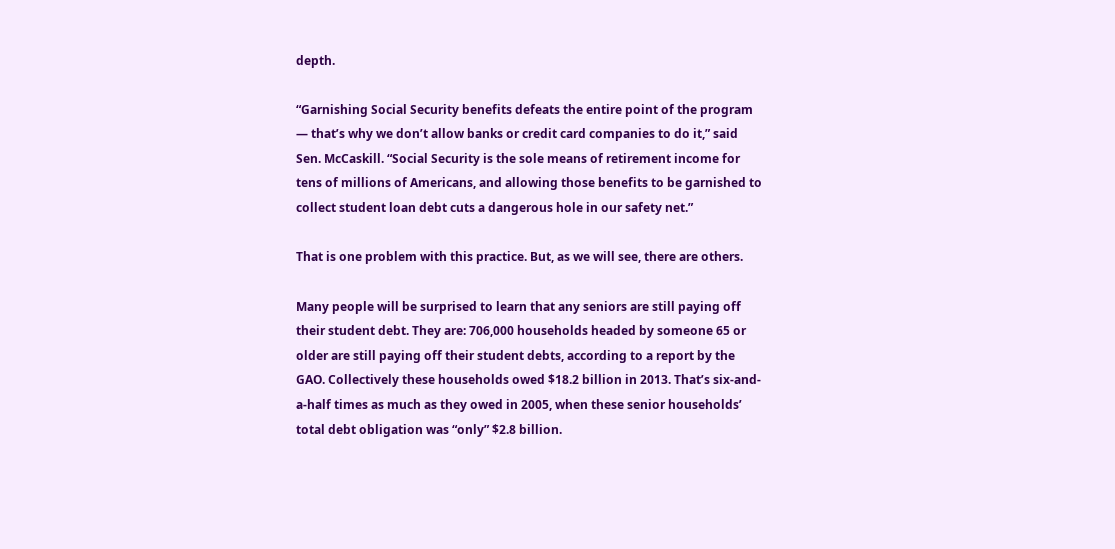depth.

“Garnishing Social Security benefits defeats the entire point of the program — that’s why we don’t allow banks or credit card companies to do it,” said Sen. McCaskill. “Social Security is the sole means of retirement income for tens of millions of Americans, and allowing those benefits to be garnished to collect student loan debt cuts a dangerous hole in our safety net.”

That is one problem with this practice. But, as we will see, there are others.

Many people will be surprised to learn that any seniors are still paying off their student debt. They are: 706,000 households headed by someone 65 or older are still paying off their student debts, according to a report by the GAO. Collectively these households owed $18.2 billion in 2013. That’s six-and-a-half times as much as they owed in 2005, when these senior households’ total debt obligation was “only” $2.8 billion.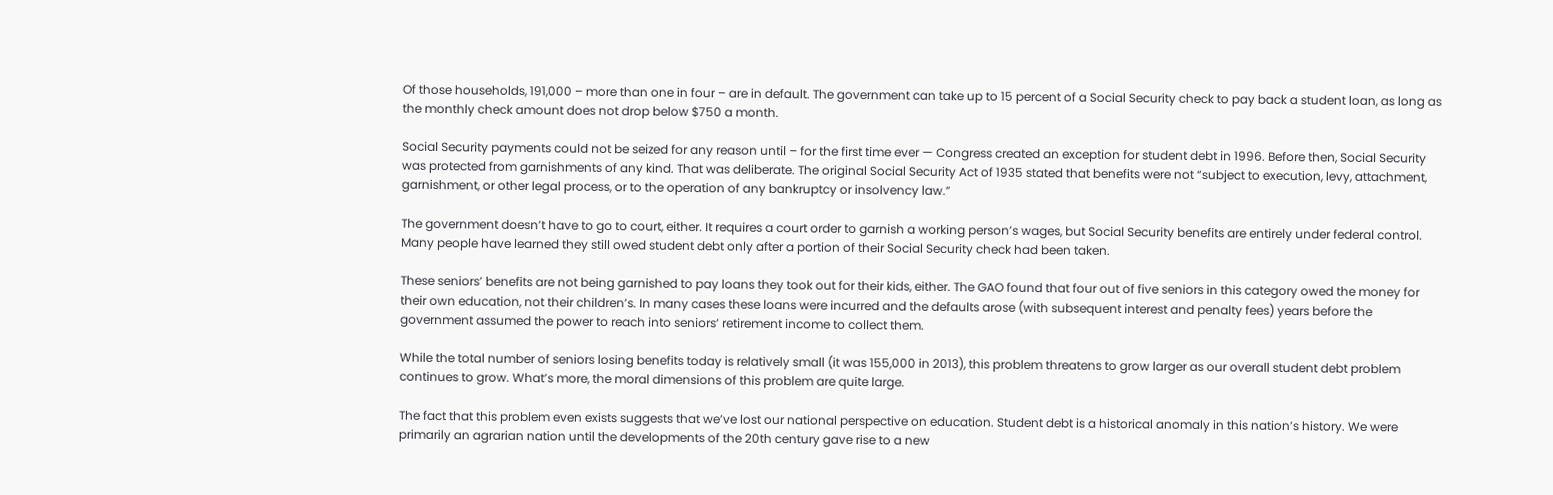Of those households, 191,000 – more than one in four – are in default. The government can take up to 15 percent of a Social Security check to pay back a student loan, as long as the monthly check amount does not drop below $750 a month.

Social Security payments could not be seized for any reason until – for the first time ever — Congress created an exception for student debt in 1996. Before then, Social Security was protected from garnishments of any kind. That was deliberate. The original Social Security Act of 1935 stated that benefits were not “subject to execution, levy, attachment, garnishment, or other legal process, or to the operation of any bankruptcy or insolvency law.”

The government doesn’t have to go to court, either. It requires a court order to garnish a working person’s wages, but Social Security benefits are entirely under federal control. Many people have learned they still owed student debt only after a portion of their Social Security check had been taken.

These seniors’ benefits are not being garnished to pay loans they took out for their kids, either. The GAO found that four out of five seniors in this category owed the money for their own education, not their children’s. In many cases these loans were incurred and the defaults arose (with subsequent interest and penalty fees) years before the government assumed the power to reach into seniors’ retirement income to collect them.

While the total number of seniors losing benefits today is relatively small (it was 155,000 in 2013), this problem threatens to grow larger as our overall student debt problem continues to grow. What’s more, the moral dimensions of this problem are quite large.

The fact that this problem even exists suggests that we’ve lost our national perspective on education. Student debt is a historical anomaly in this nation’s history. We were primarily an agrarian nation until the developments of the 20th century gave rise to a new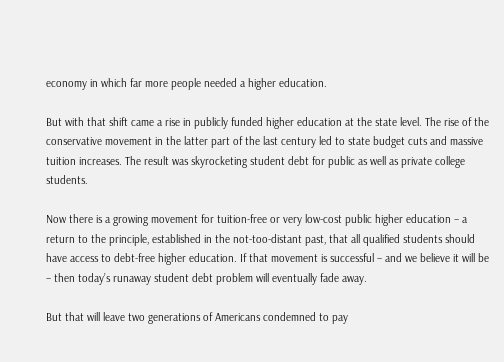economy in which far more people needed a higher education.

But with that shift came a rise in publicly funded higher education at the state level. The rise of the conservative movement in the latter part of the last century led to state budget cuts and massive tuition increases. The result was skyrocketing student debt for public as well as private college students.

Now there is a growing movement for tuition-free or very low-cost public higher education – a return to the principle, established in the not-too-distant past, that all qualified students should have access to debt-free higher education. If that movement is successful – and we believe it will be – then today’s runaway student debt problem will eventually fade away.

But that will leave two generations of Americans condemned to pay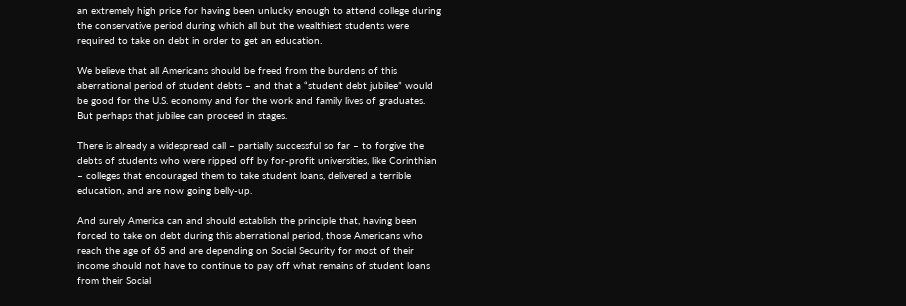an extremely high price for having been unlucky enough to attend college during the conservative period during which all but the wealthiest students were required to take on debt in order to get an education.

We believe that all Americans should be freed from the burdens of this aberrational period of student debts – and that a “student debt jubilee” would be good for the U.S. economy and for the work and family lives of graduates. But perhaps that jubilee can proceed in stages.

There is already a widespread call – partially successful so far – to forgive the debts of students who were ripped off by for-profit universities, like Corinthian – colleges that encouraged them to take student loans, delivered a terrible education, and are now going belly-up.

And surely America can and should establish the principle that, having been forced to take on debt during this aberrational period, those Americans who reach the age of 65 and are depending on Social Security for most of their income should not have to continue to pay off what remains of student loans from their Social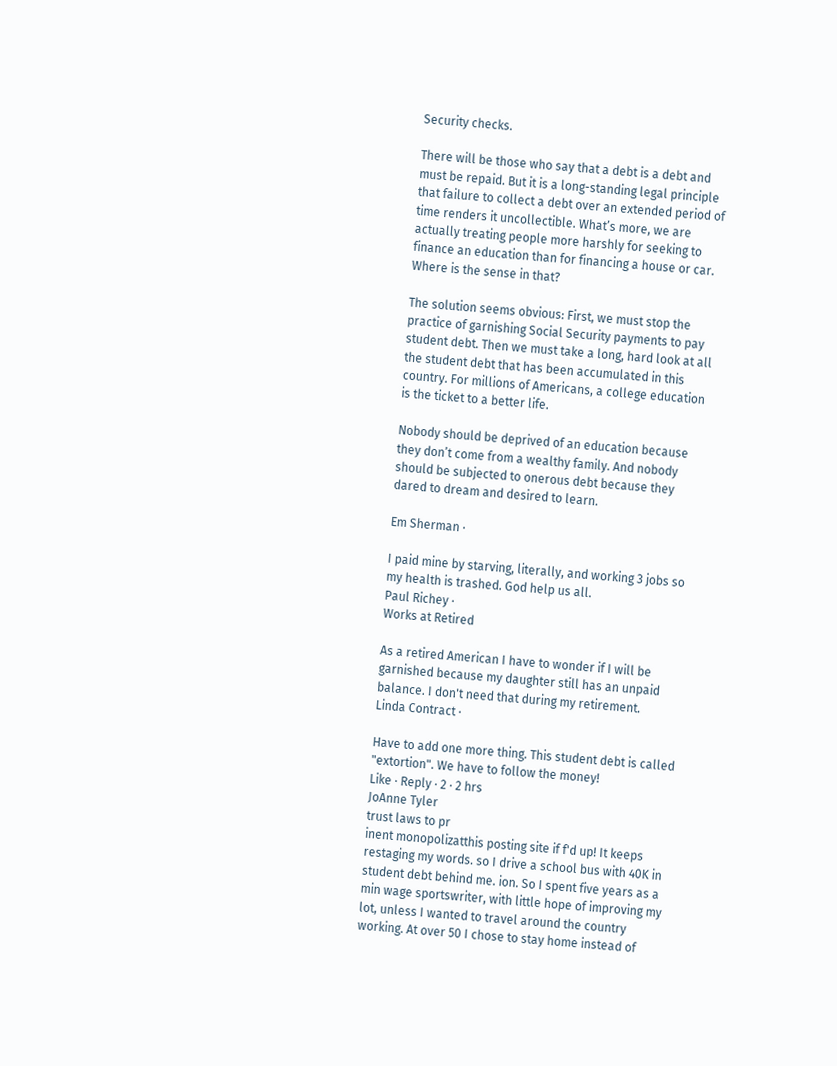Security checks.

There will be those who say that a debt is a debt and must be repaid. But it is a long-standing legal principle that failure to collect a debt over an extended period of time renders it uncollectible. What’s more, we are actually treating people more harshly for seeking to finance an education than for financing a house or car. Where is the sense in that?

The solution seems obvious: First, we must stop the practice of garnishing Social Security payments to pay student debt. Then we must take a long, hard look at all the student debt that has been accumulated in this country. For millions of Americans, a college education is the ticket to a better life.

Nobody should be deprived of an education because they don’t come from a wealthy family. And nobody should be subjected to onerous debt because they dared to dream and desired to learn.

Em Sherman ·

I paid mine by starving, literally, and working 3 jobs so my health is trashed. God help us all.
Paul Richey ·
Works at Retired

As a retired American I have to wonder if I will be garnished because my daughter still has an unpaid balance. I don't need that during my retirement.
Linda Contract ·

Have to add one more thing. This student debt is called "extortion". We have to follow the money!
Like · Reply · 2 · 2 hrs
JoAnne Tyler
trust laws to pr
inent monopolizatthis posting site if f'd up! It keeps restaging my words. so I drive a school bus with 40K in student debt behind me. ion. So I spent five years as a min wage sportswriter, with little hope of improving my lot, unless I wanted to travel around the country working. At over 50 I chose to stay home instead of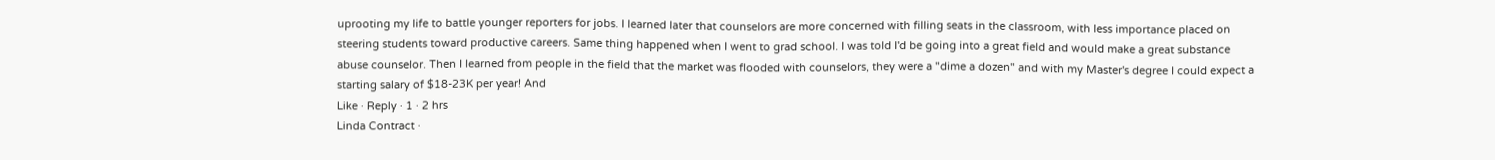uprooting my life to battle younger reporters for jobs. I learned later that counselors are more concerned with filling seats in the classroom, with less importance placed on steering students toward productive careers. Same thing happened when I went to grad school. I was told I'd be going into a great field and would make a great substance abuse counselor. Then I learned from people in the field that the market was flooded with counselors, they were a "dime a dozen" and with my Master's degree I could expect a starting salary of $18-23K per year! And
Like · Reply · 1 · 2 hrs
Linda Contract ·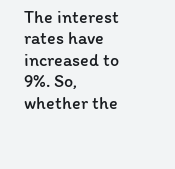The interest rates have increased to 9%. So, whether the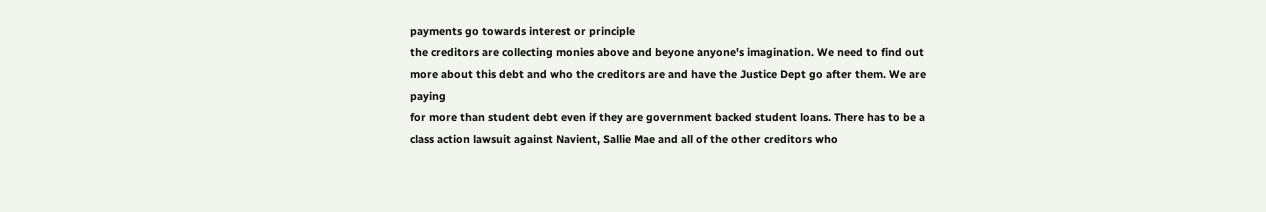payments go towards interest or principle
the creditors are collecting monies above and beyone anyone's imagination. We need to find out
more about this debt and who the creditors are and have the Justice Dept go after them. We are paying
for more than student debt even if they are government backed student loans. There has to be a class action lawsuit against Navient, Sallie Mae and all of the other creditors who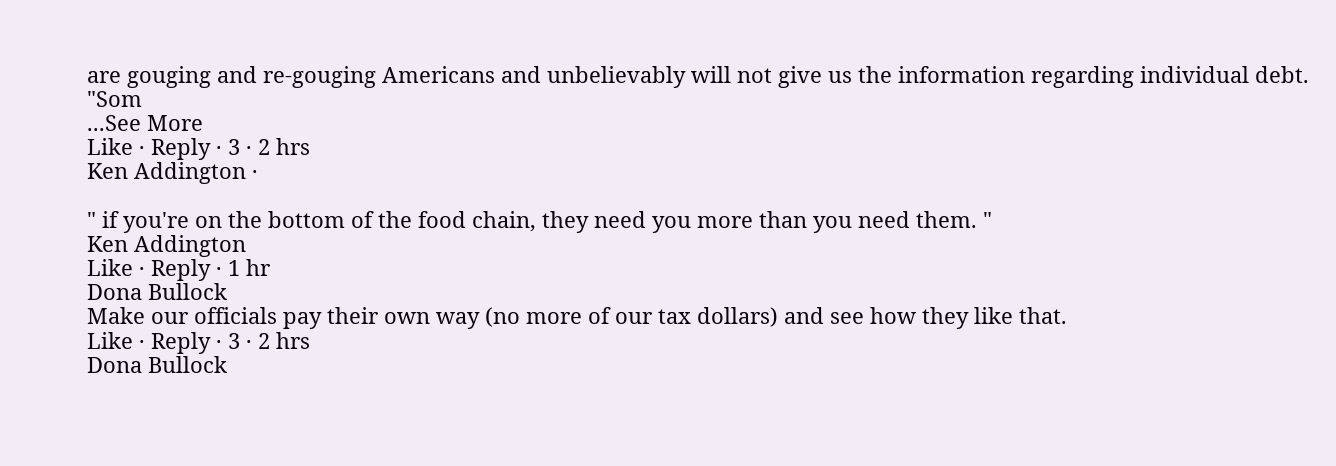are gouging and re-gouging Americans and unbelievably will not give us the information regarding individual debt. "Som
...See More
Like · Reply · 3 · 2 hrs
Ken Addington ·

" if you're on the bottom of the food chain, they need you more than you need them. "
Ken Addington
Like · Reply · 1 hr
Dona Bullock
Make our officials pay their own way (no more of our tax dollars) and see how they like that.
Like · Reply · 3 · 2 hrs
Dona Bullock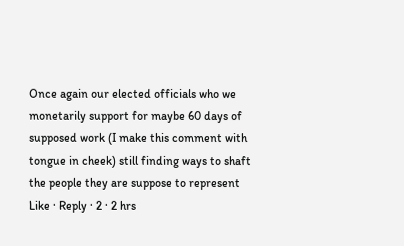Once again our elected officials who we monetarily support for maybe 60 days of supposed work (I make this comment with tongue in cheek) still finding ways to shaft the people they are suppose to represent
Like · Reply · 2 · 2 hrs